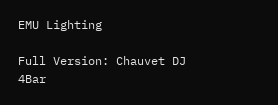EMU Lighting

Full Version: Chauvet DJ 4Bar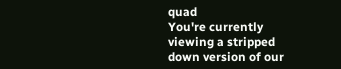quad
You're currently viewing a stripped down version of our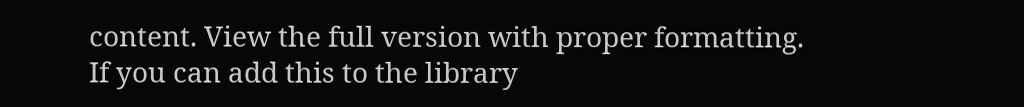content. View the full version with proper formatting.
If you can add this to the library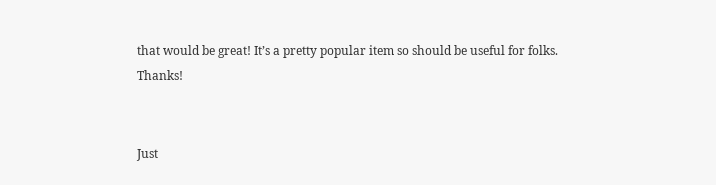that would be great! It’s a pretty popular item so should be useful for folks. Thanks!


Just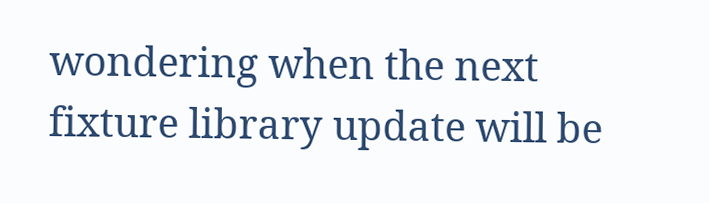wondering when the next fixture library update will be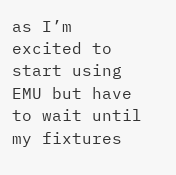as I’m excited to start using EMU but have to wait until my fixtures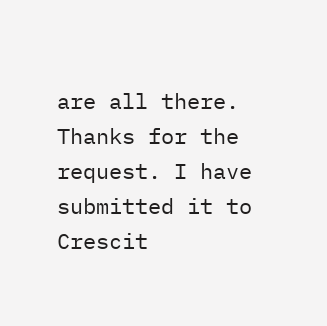are all there.
Thanks for the request. I have submitted it to Crescit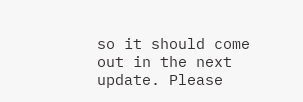so it should come out in the next update. Please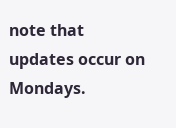note that updates occur on Mondays.